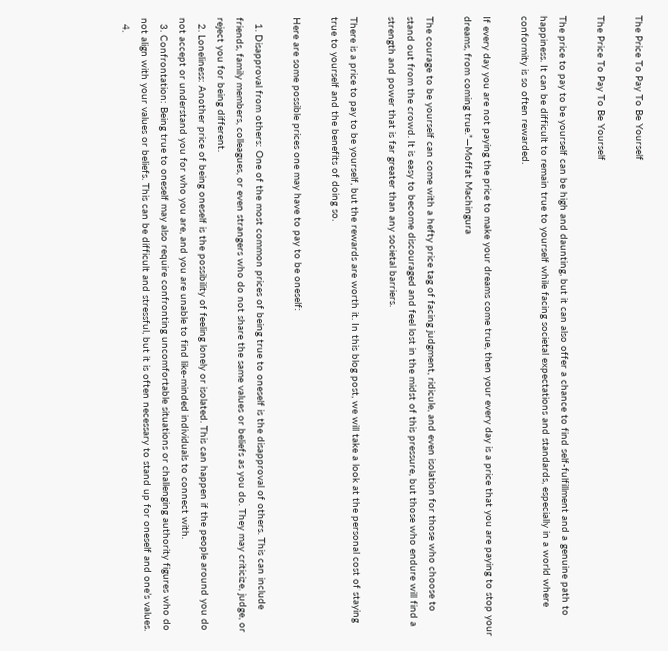The Price To Pay To Be Yourself

The Price To Pay To Be Yourself

The price to pay to be yourself can be high and daunting, but it can also offer a chance to find self-fulfillment and a genuine path to happiness. It can be difficult to remain true to yourself while facing societal expectations and standards, especially in a world where conformity is so often rewarded.

If every day you are not paying the price to make your dreams come true, then your every day is a price that you are paying to stop your dreams, from coming true.”―Moffat Machingura

The courage to be yourself can come with a hefty price tag of facing judgment, ridicule, and even isolation for those who choose to stand out from the crowd. It is easy to become discouraged and feel lost in the midst of this pressure, but those who endure will find a strength and power that is far greater than any societal barriers.

There is a price to pay to be yourself, but the rewards are worth it. In this blog post, we will take a look at the personal cost of staying true to yourself and the benefits of doing so.

Here are some possible prices one may have to pay to be oneself:

  1. Disapproval from others: One of the most common prices of being true to oneself is the disapproval of others. This can include friends, family members, colleagues, or even strangers who do not share the same values or beliefs as you do. They may criticize, judge, or reject you for being different.
  2. Loneliness: Another price of being oneself is the possibility of feeling lonely or isolated. This can happen if the people around you do not accept or understand you for who you are, and you are unable to find like-minded individuals to connect with.
  3. Confrontation: Being true to oneself may also require confronting uncomfortable situations or challenging authority figures who do not align with your values or beliefs. This can be difficult and stressful, but it is often necessary to stand up for oneself and one’s values.
  4.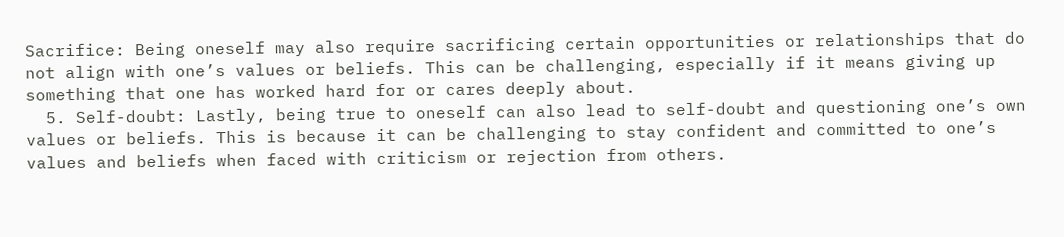Sacrifice: Being oneself may also require sacrificing certain opportunities or relationships that do not align with one’s values or beliefs. This can be challenging, especially if it means giving up something that one has worked hard for or cares deeply about.
  5. Self-doubt: Lastly, being true to oneself can also lead to self-doubt and questioning one’s own values or beliefs. This is because it can be challenging to stay confident and committed to one’s values and beliefs when faced with criticism or rejection from others.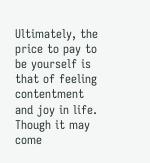Ultimately, the price to pay to be yourself is that of feeling contentment and joy in life. Though it may come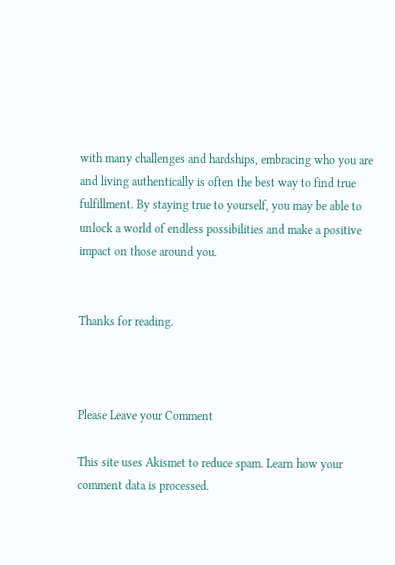with many challenges and hardships, embracing who you are and living authentically is often the best way to find true fulfillment. By staying true to yourself, you may be able to unlock a world of endless possibilities and make a positive impact on those around you.


Thanks for reading.



Please Leave your Comment

This site uses Akismet to reduce spam. Learn how your comment data is processed.